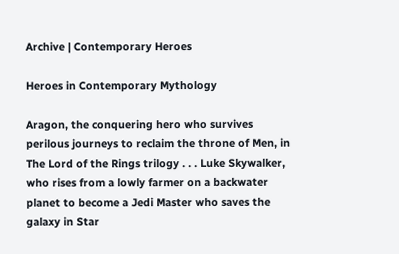Archive | Contemporary Heroes

Heroes in Contemporary Mythology

Aragon, the conquering hero who survives perilous journeys to reclaim the throne of Men, in The Lord of the Rings trilogy . . . Luke Skywalker, who rises from a lowly farmer on a backwater planet to become a Jedi Master who saves the galaxy in Star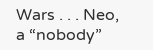Wars . . . Neo, a “nobody”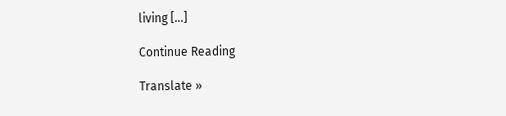living […]

Continue Reading

Translate »